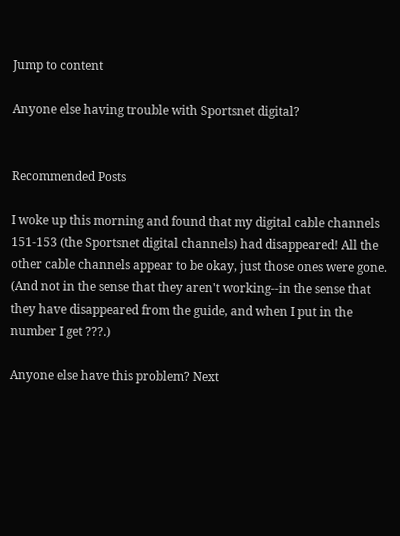Jump to content

Anyone else having trouble with Sportsnet digital?


Recommended Posts

I woke up this morning and found that my digital cable channels 151-153 (the Sportsnet digital channels) had disappeared! All the other cable channels appear to be okay, just those ones were gone. (And not in the sense that they aren't working--in the sense that they have disappeared from the guide, and when I put in the number I get ???.)

Anyone else have this problem? Next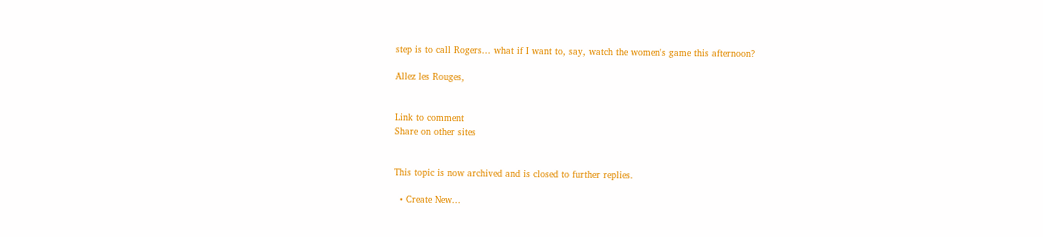step is to call Rogers... what if I want to, say, watch the women's game this afternoon?

Allez les Rouges,


Link to comment
Share on other sites


This topic is now archived and is closed to further replies.

  • Create New...